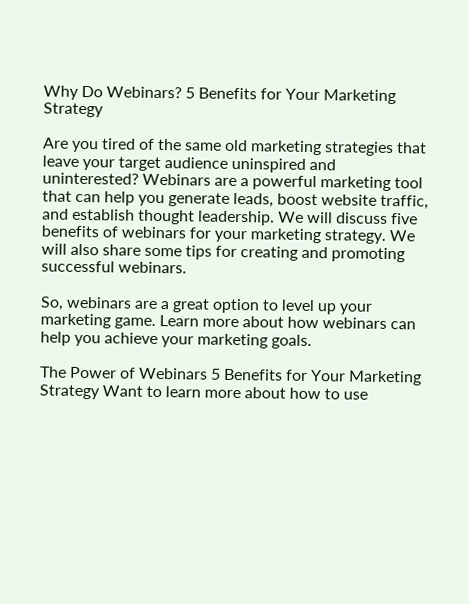Why Do Webinars? 5 Benefits for Your Marketing Strategy

Are you tired of the same old marketing strategies that leave your target audience uninspired and uninterested? Webinars are a powerful marketing tool that can help you generate leads, boost website traffic, and establish thought leadership. We will discuss five benefits of webinars for your marketing strategy. We will also share some tips for creating and promoting successful webinars.

So, webinars are a great option to level up your marketing game. Learn more about how webinars can help you achieve your marketing goals.

The Power of Webinars 5 Benefits for Your Marketing Strategy Want to learn more about how to use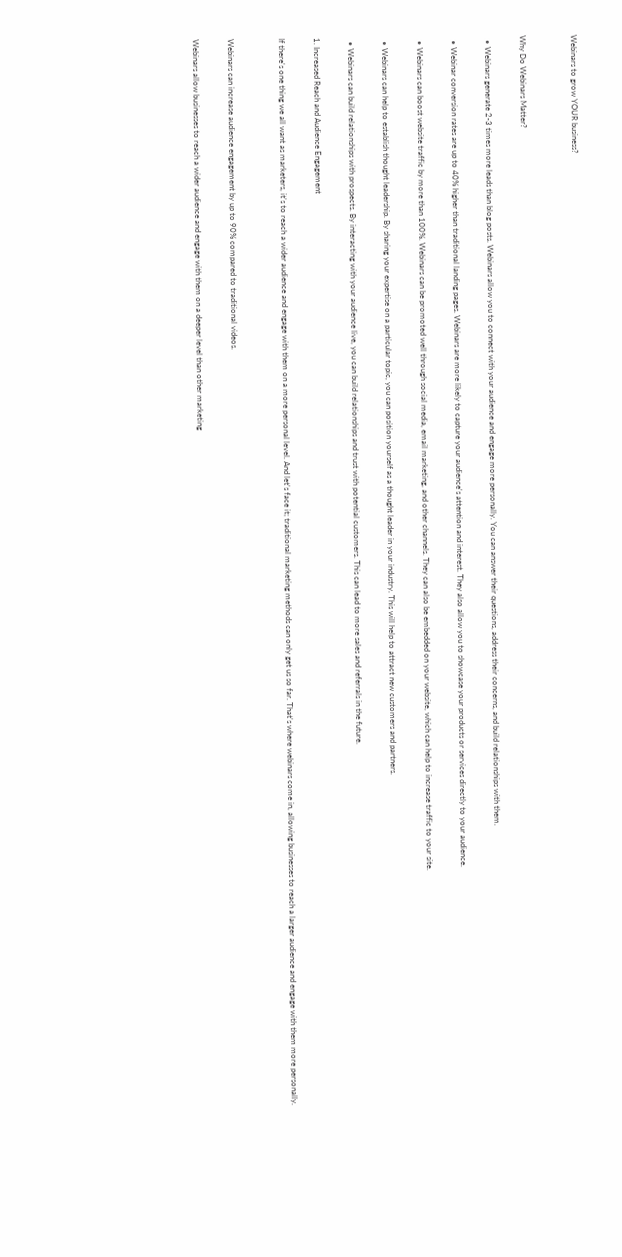Webinars to grow YOUR business?


Why Do Webinars Matter?

  • Webinars generate 2-3 times more leads than blog posts. Webinars allow you to connect with your audience and engage more personally. You can answer their questions, address their concerns, and build relationships with them.

  • Webinar conversion rates are up to 40% higher than traditional landing pages. Webinars are more likely to capture your audience's attention and interest. They also allow you to showcase your products or services directly to your audience.

  • Webinars can boost website traffic by more than 100%. Webinars can be promoted well through social media, email marketing, and other channels. They can also be embedded on your website, which can help to increase traffic to your site.

  • Webinars can help to establish thought leadership. By sharing your expertise on a particular topic, you can position yourself as a thought leader in your industry. This will help to attract new customers and partners.

  • Webinars can build relationships with prospects. By interacting with your audience live, you can build relationships and trust with potential customers. This can lead to more sales and referrals in the future.

1. Increased Reach and Audience Engagement

If there's one thing we all want as marketers, it's to reach a wider audience and engage with them on a more personal level. And let's face it; traditional marketing methods can only get us so far. That's where webinars come in, allowing businesses to reach a larger audience and engage with them more personally.


Webinars can increase audience engagement by up to 90% compared to traditional videos.

Webinars allow businesses to reach a wider audience and engage with them on a deeper level than other marketing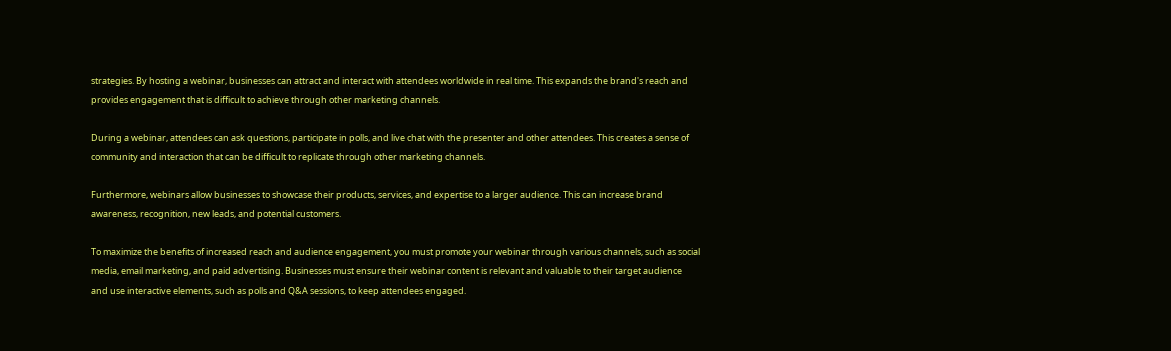strategies. By hosting a webinar, businesses can attract and interact with attendees worldwide in real time. This expands the brand's reach and provides engagement that is difficult to achieve through other marketing channels.

During a webinar, attendees can ask questions, participate in polls, and live chat with the presenter and other attendees. This creates a sense of community and interaction that can be difficult to replicate through other marketing channels.

Furthermore, webinars allow businesses to showcase their products, services, and expertise to a larger audience. This can increase brand awareness, recognition, new leads, and potential customers.

To maximize the benefits of increased reach and audience engagement, you must promote your webinar through various channels, such as social media, email marketing, and paid advertising. Businesses must ensure their webinar content is relevant and valuable to their target audience and use interactive elements, such as polls and Q&A sessions, to keep attendees engaged.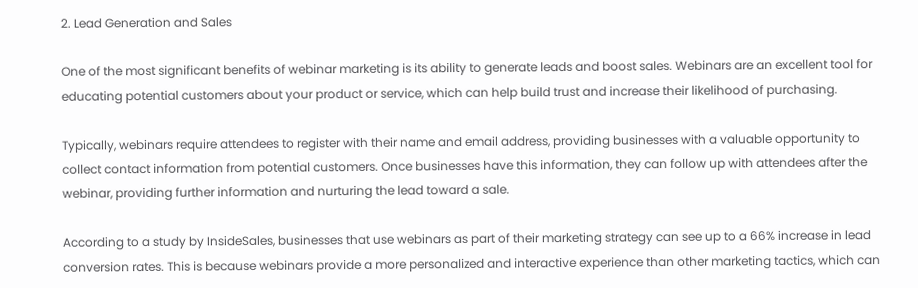2. Lead Generation and Sales

One of the most significant benefits of webinar marketing is its ability to generate leads and boost sales. Webinars are an excellent tool for educating potential customers about your product or service, which can help build trust and increase their likelihood of purchasing.

Typically, webinars require attendees to register with their name and email address, providing businesses with a valuable opportunity to collect contact information from potential customers. Once businesses have this information, they can follow up with attendees after the webinar, providing further information and nurturing the lead toward a sale.

According to a study by InsideSales, businesses that use webinars as part of their marketing strategy can see up to a 66% increase in lead conversion rates. This is because webinars provide a more personalized and interactive experience than other marketing tactics, which can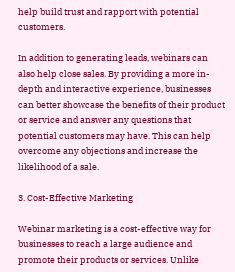help build trust and rapport with potential customers.

In addition to generating leads, webinars can also help close sales. By providing a more in-depth and interactive experience, businesses can better showcase the benefits of their product or service and answer any questions that potential customers may have. This can help overcome any objections and increase the likelihood of a sale.

3. Cost-Effective Marketing

Webinar marketing is a cost-effective way for businesses to reach a large audience and promote their products or services. Unlike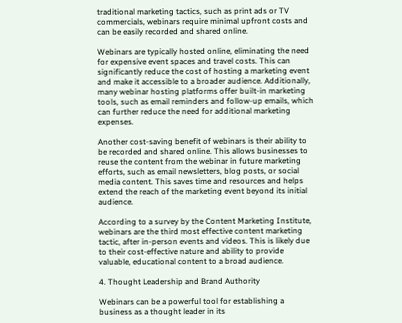traditional marketing tactics, such as print ads or TV commercials, webinars require minimal upfront costs and can be easily recorded and shared online.

Webinars are typically hosted online, eliminating the need for expensive event spaces and travel costs. This can significantly reduce the cost of hosting a marketing event and make it accessible to a broader audience. Additionally, many webinar hosting platforms offer built-in marketing tools, such as email reminders and follow-up emails, which can further reduce the need for additional marketing expenses.

Another cost-saving benefit of webinars is their ability to be recorded and shared online. This allows businesses to reuse the content from the webinar in future marketing efforts, such as email newsletters, blog posts, or social media content. This saves time and resources and helps extend the reach of the marketing event beyond its initial audience.

According to a survey by the Content Marketing Institute, webinars are the third most effective content marketing tactic, after in-person events and videos. This is likely due to their cost-effective nature and ability to provide valuable, educational content to a broad audience.

4. Thought Leadership and Brand Authority

Webinars can be a powerful tool for establishing a business as a thought leader in its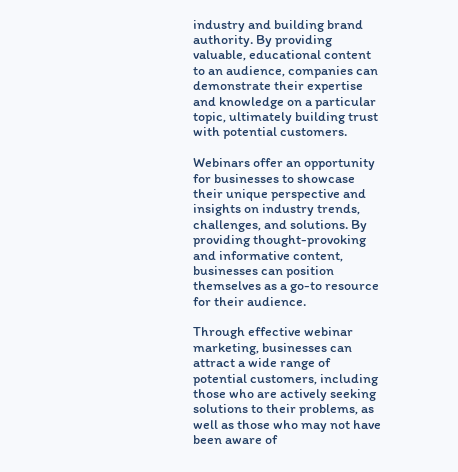industry and building brand authority. By providing valuable, educational content to an audience, companies can demonstrate their expertise and knowledge on a particular topic, ultimately building trust with potential customers.

Webinars offer an opportunity for businesses to showcase their unique perspective and insights on industry trends, challenges, and solutions. By providing thought-provoking and informative content, businesses can position themselves as a go-to resource for their audience.

Through effective webinar marketing, businesses can attract a wide range of potential customers, including those who are actively seeking solutions to their problems, as well as those who may not have been aware of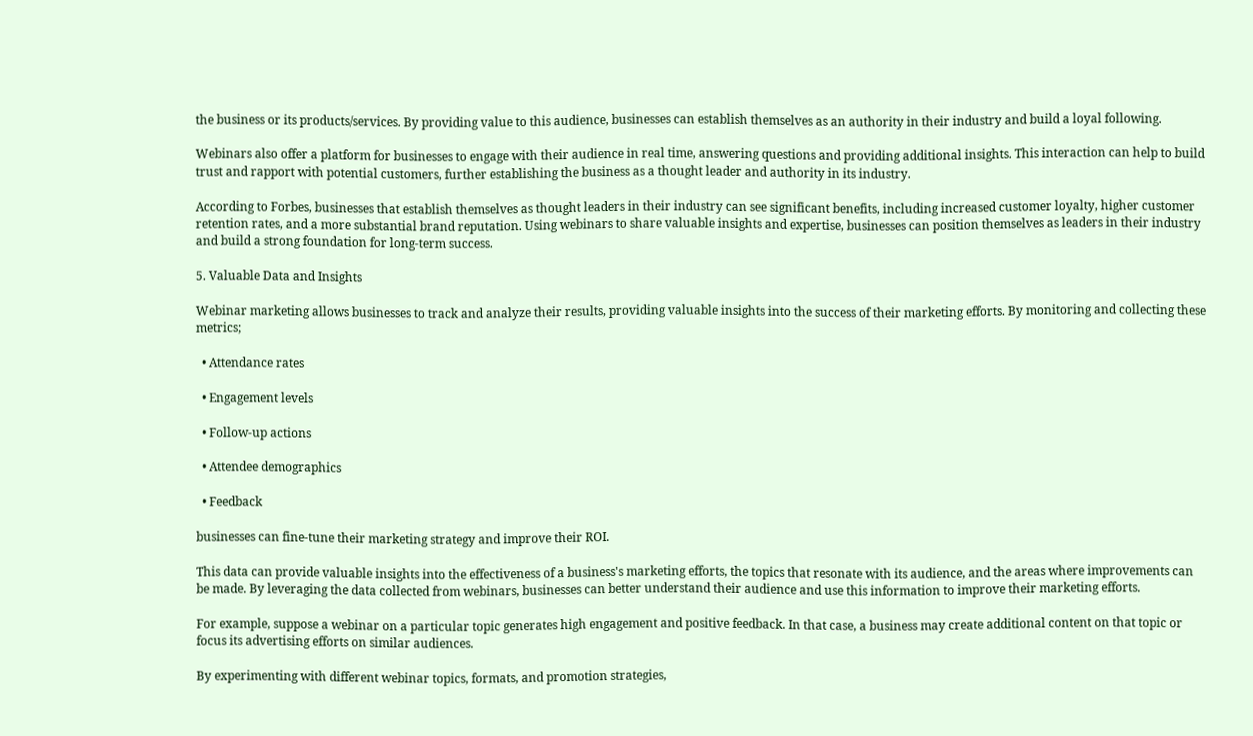the business or its products/services. By providing value to this audience, businesses can establish themselves as an authority in their industry and build a loyal following.

Webinars also offer a platform for businesses to engage with their audience in real time, answering questions and providing additional insights. This interaction can help to build trust and rapport with potential customers, further establishing the business as a thought leader and authority in its industry.

According to Forbes, businesses that establish themselves as thought leaders in their industry can see significant benefits, including increased customer loyalty, higher customer retention rates, and a more substantial brand reputation. Using webinars to share valuable insights and expertise, businesses can position themselves as leaders in their industry and build a strong foundation for long-term success.

5. Valuable Data and Insights

Webinar marketing allows businesses to track and analyze their results, providing valuable insights into the success of their marketing efforts. By monitoring and collecting these metrics;

  • Attendance rates

  • Engagement levels

  • Follow-up actions

  • Attendee demographics

  • Feedback

businesses can fine-tune their marketing strategy and improve their ROI.

This data can provide valuable insights into the effectiveness of a business's marketing efforts, the topics that resonate with its audience, and the areas where improvements can be made. By leveraging the data collected from webinars, businesses can better understand their audience and use this information to improve their marketing efforts.

For example, suppose a webinar on a particular topic generates high engagement and positive feedback. In that case, a business may create additional content on that topic or focus its advertising efforts on similar audiences.

By experimenting with different webinar topics, formats, and promotion strategies,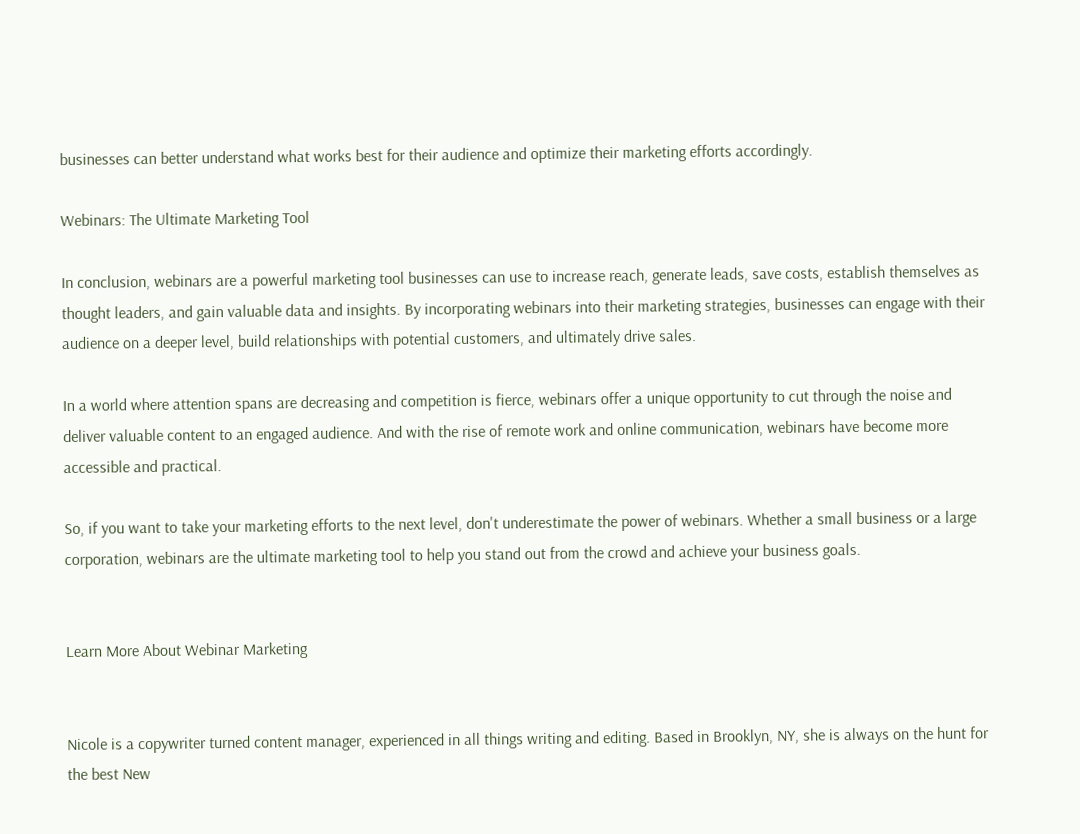businesses can better understand what works best for their audience and optimize their marketing efforts accordingly.

Webinars: The Ultimate Marketing Tool

In conclusion, webinars are a powerful marketing tool businesses can use to increase reach, generate leads, save costs, establish themselves as thought leaders, and gain valuable data and insights. By incorporating webinars into their marketing strategies, businesses can engage with their audience on a deeper level, build relationships with potential customers, and ultimately drive sales.

In a world where attention spans are decreasing and competition is fierce, webinars offer a unique opportunity to cut through the noise and deliver valuable content to an engaged audience. And with the rise of remote work and online communication, webinars have become more accessible and practical.

So, if you want to take your marketing efforts to the next level, don't underestimate the power of webinars. Whether a small business or a large corporation, webinars are the ultimate marketing tool to help you stand out from the crowd and achieve your business goals.


Learn More About Webinar Marketing


Nicole is a copywriter turned content manager, experienced in all things writing and editing. Based in Brooklyn, NY, she is always on the hunt for the best New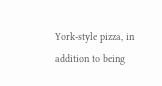York-style pizza, in addition to being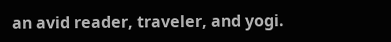an avid reader, traveler, and yogi.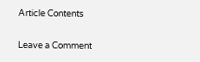Article Contents

Leave a Comment